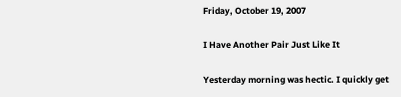Friday, October 19, 2007

I Have Another Pair Just Like It

Yesterday morning was hectic. I quickly get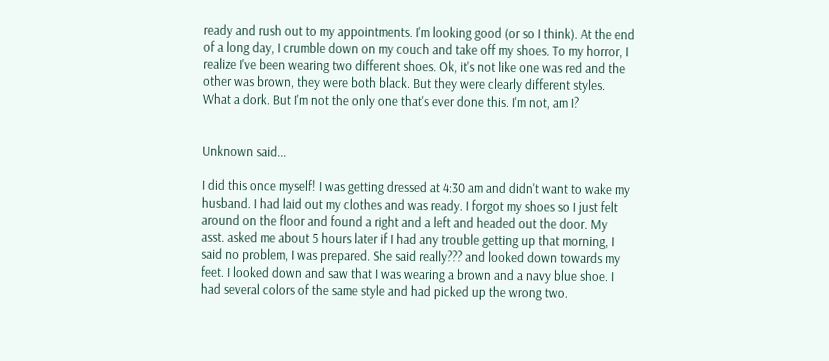ready and rush out to my appointments. I'm looking good (or so I think). At the end of a long day, I crumble down on my couch and take off my shoes. To my horror, I realize I've been wearing two different shoes. Ok, it's not like one was red and the other was brown, they were both black. But they were clearly different styles. What a dork. But I'm not the only one that's ever done this. I'm not, am I?


Unknown said...

I did this once myself! I was getting dressed at 4:30 am and didn't want to wake my husband. I had laid out my clothes and was ready. I forgot my shoes so I just felt around on the floor and found a right and a left and headed out the door. My asst. asked me about 5 hours later if I had any trouble getting up that morning, I said no problem, I was prepared. She said really??? and looked down towards my feet. I looked down and saw that I was wearing a brown and a navy blue shoe. I had several colors of the same style and had picked up the wrong two.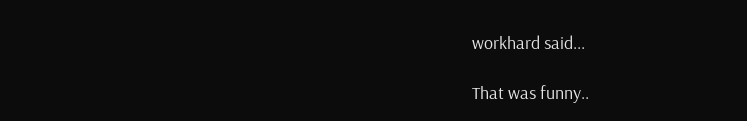workhard said...

That was funny..